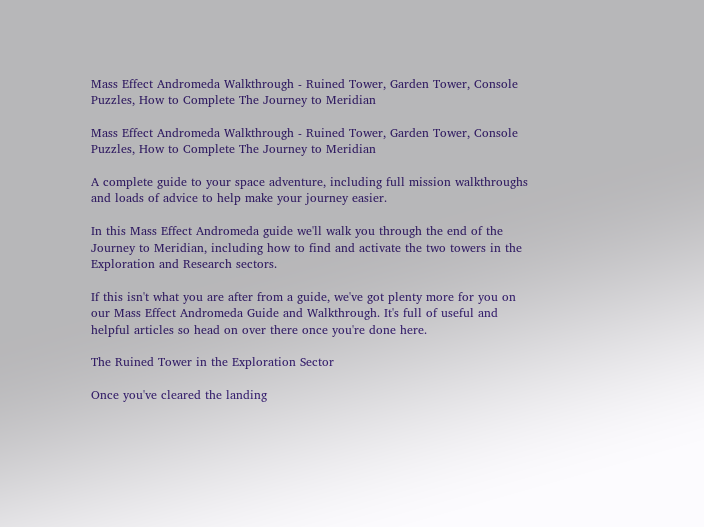Mass Effect Andromeda Walkthrough - Ruined Tower, Garden Tower, Console Puzzles, How to Complete The Journey to Meridian

Mass Effect Andromeda Walkthrough - Ruined Tower, Garden Tower, Console Puzzles, How to Complete The Journey to Meridian

A complete guide to your space adventure, including full mission walkthroughs and loads of advice to help make your journey easier.

In this Mass Effect Andromeda guide we'll walk you through the end of the Journey to Meridian, including how to find and activate the two towers in the Exploration and Research sectors.

If this isn't what you are after from a guide, we've got plenty more for you on our Mass Effect Andromeda Guide and Walkthrough. It's full of useful and helpful articles so head on over there once you're done here.

The Ruined Tower in the Exploration Sector

Once you've cleared the landing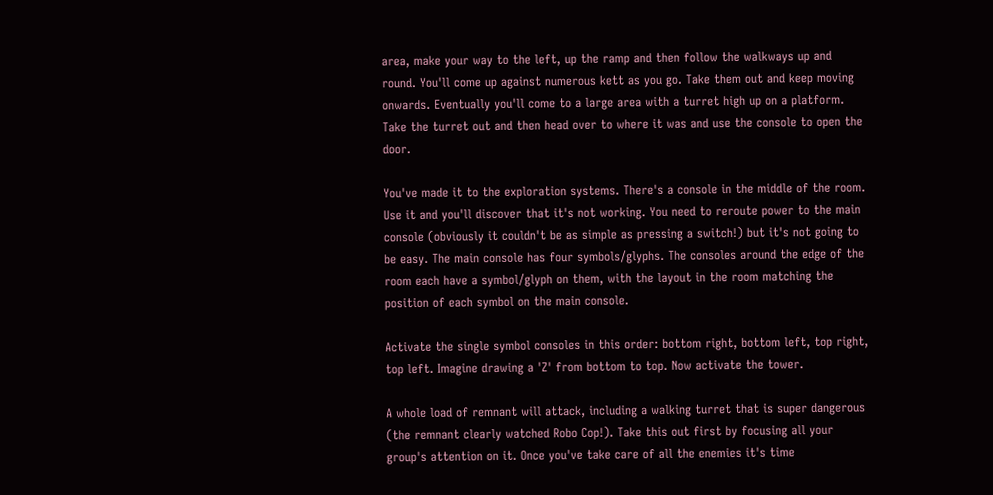area, make your way to the left, up the ramp and then follow the walkways up and round. You'll come up against numerous kett as you go. Take them out and keep moving onwards. Eventually you'll come to a large area with a turret high up on a platform. Take the turret out and then head over to where it was and use the console to open the door.

You've made it to the exploration systems. There's a console in the middle of the room. Use it and you'll discover that it's not working. You need to reroute power to the main console (obviously it couldn't be as simple as pressing a switch!) but it's not going to be easy. The main console has four symbols/glyphs. The consoles around the edge of the room each have a symbol/glyph on them, with the layout in the room matching the position of each symbol on the main console.

Activate the single symbol consoles in this order: bottom right, bottom left, top right, top left. Imagine drawing a 'Z' from bottom to top. Now activate the tower.

A whole load of remnant will attack, including a walking turret that is super dangerous (the remnant clearly watched Robo Cop!). Take this out first by focusing all your group's attention on it. Once you've take care of all the enemies it's time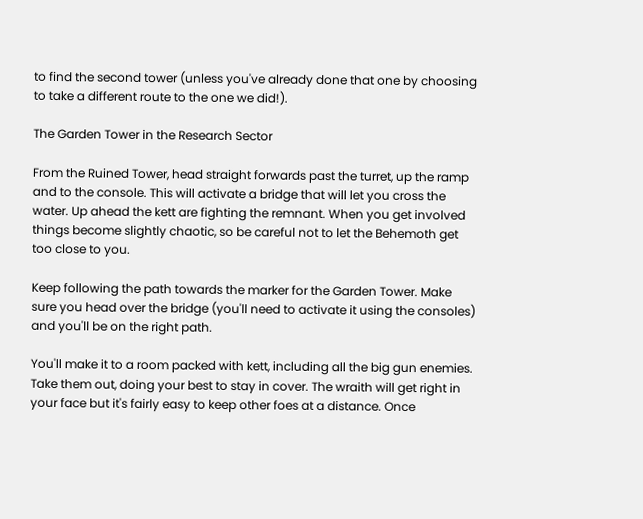to find the second tower (unless you've already done that one by choosing to take a different route to the one we did!).

The Garden Tower in the Research Sector

From the Ruined Tower, head straight forwards past the turret, up the ramp and to the console. This will activate a bridge that will let you cross the water. Up ahead the kett are fighting the remnant. When you get involved things become slightly chaotic, so be careful not to let the Behemoth get too close to you.

Keep following the path towards the marker for the Garden Tower. Make sure you head over the bridge (you'll need to activate it using the consoles) and you'll be on the right path.

You'll make it to a room packed with kett, including all the big gun enemies. Take them out, doing your best to stay in cover. The wraith will get right in your face but it's fairly easy to keep other foes at a distance. Once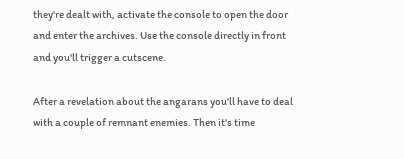they're dealt with, activate the console to open the door and enter the archives. Use the console directly in front and you'll trigger a cutscene.

After a revelation about the angarans you'll have to deal with a couple of remnant enemies. Then it's time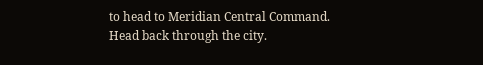to head to Meridian Central Command. Head back through the city.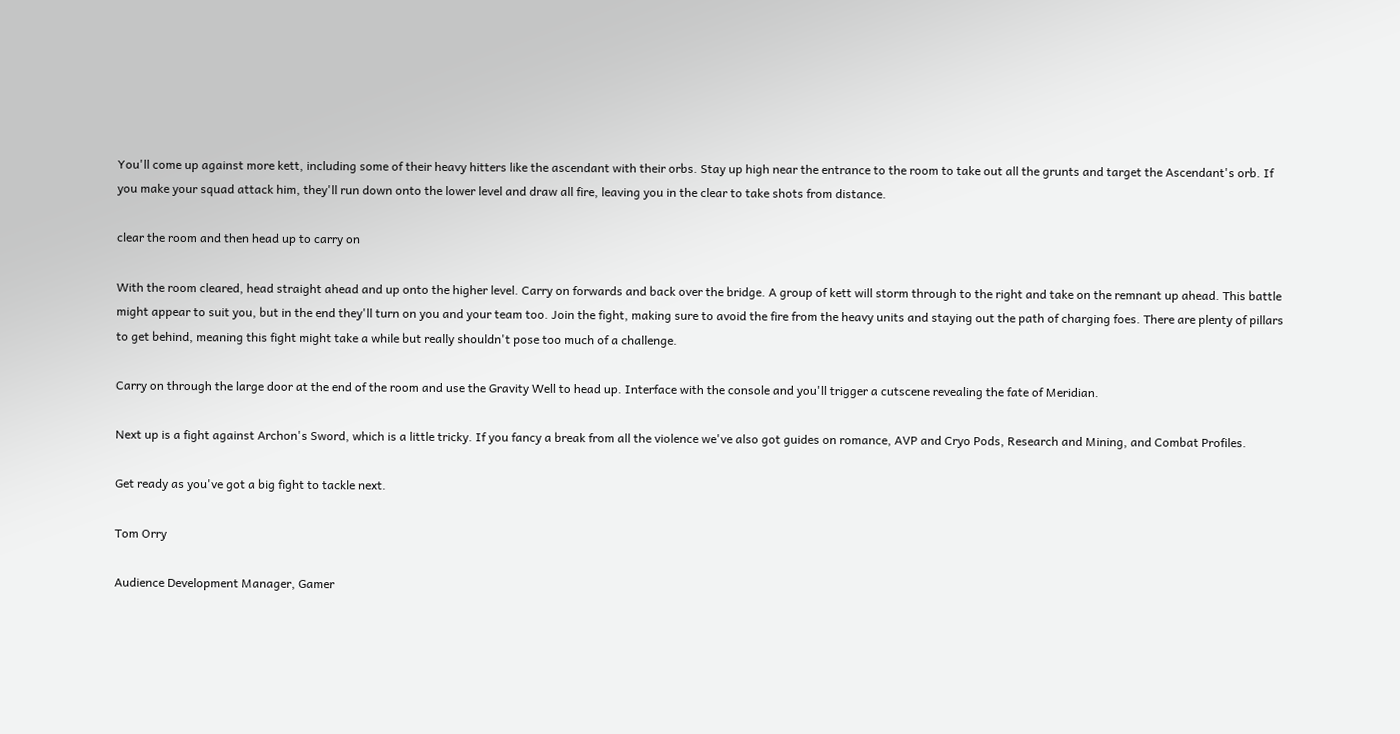You'll come up against more kett, including some of their heavy hitters like the ascendant with their orbs. Stay up high near the entrance to the room to take out all the grunts and target the Ascendant's orb. If you make your squad attack him, they'll run down onto the lower level and draw all fire, leaving you in the clear to take shots from distance.

clear the room and then head up to carry on

With the room cleared, head straight ahead and up onto the higher level. Carry on forwards and back over the bridge. A group of kett will storm through to the right and take on the remnant up ahead. This battle might appear to suit you, but in the end they'll turn on you and your team too. Join the fight, making sure to avoid the fire from the heavy units and staying out the path of charging foes. There are plenty of pillars to get behind, meaning this fight might take a while but really shouldn't pose too much of a challenge.

Carry on through the large door at the end of the room and use the Gravity Well to head up. Interface with the console and you'll trigger a cutscene revealing the fate of Meridian.

Next up is a fight against Archon's Sword, which is a little tricky. If you fancy a break from all the violence we've also got guides on romance, AVP and Cryo Pods, Research and Mining, and Combat Profiles.

Get ready as you've got a big fight to tackle next.

Tom Orry

Audience Development Manager, Gamer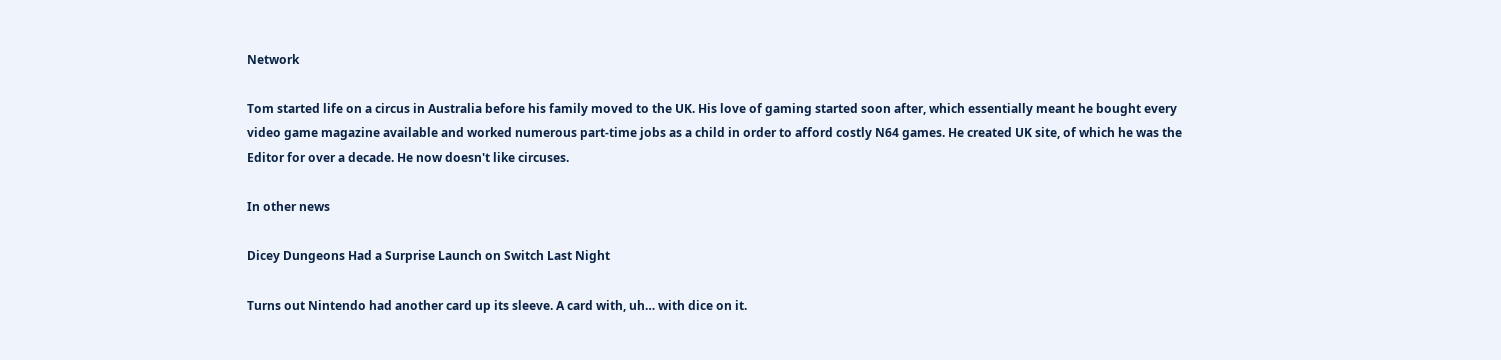Network

Tom started life on a circus in Australia before his family moved to the UK. His love of gaming started soon after, which essentially meant he bought every video game magazine available and worked numerous part-time jobs as a child in order to afford costly N64 games. He created UK site, of which he was the Editor for over a decade. He now doesn't like circuses.

In other news

Dicey Dungeons Had a Surprise Launch on Switch Last Night

Turns out Nintendo had another card up its sleeve. A card with, uh… with dice on it.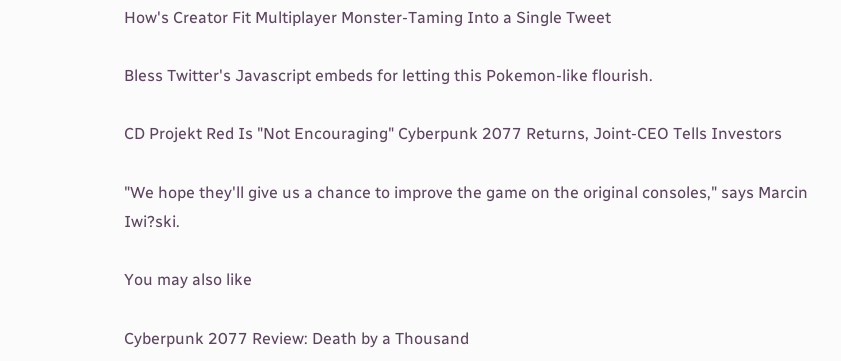How's Creator Fit Multiplayer Monster-Taming Into a Single Tweet

Bless Twitter's Javascript embeds for letting this Pokemon-like flourish.

CD Projekt Red Is "Not Encouraging" Cyberpunk 2077 Returns, Joint-CEO Tells Investors

"We hope they'll give us a chance to improve the game on the original consoles," says Marcin Iwi?ski.

You may also like

Cyberpunk 2077 Review: Death by a Thousand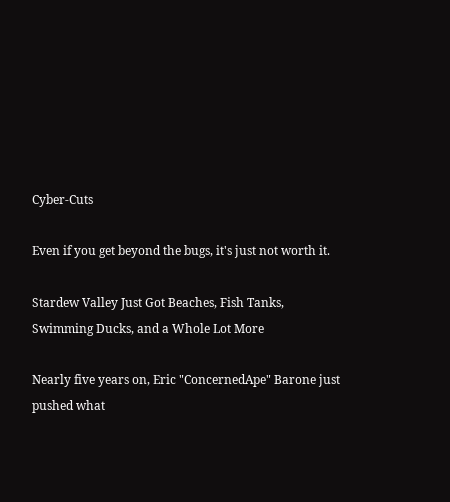Cyber-Cuts

Even if you get beyond the bugs, it's just not worth it.

Stardew Valley Just Got Beaches, Fish Tanks, Swimming Ducks, and a Whole Lot More

Nearly five years on, Eric "ConcernedApe" Barone just pushed what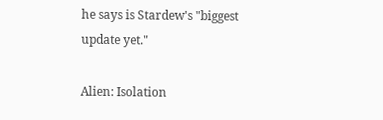he says is Stardew's "biggest update yet."

Alien: Isolation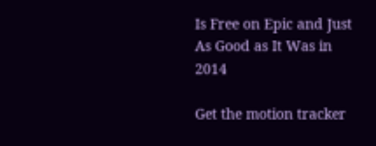Is Free on Epic and Just As Good as It Was in 2014

Get the motion tracker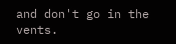and don't go in the vents.